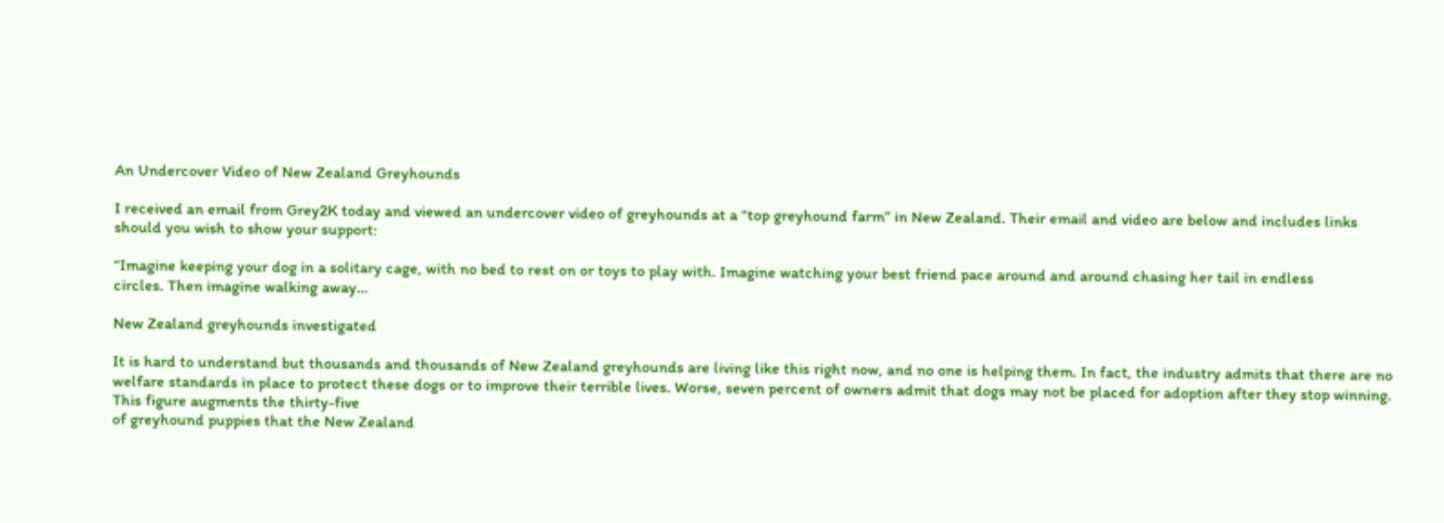An Undercover Video of New Zealand Greyhounds

I received an email from Grey2K today and viewed an undercover video of greyhounds at a “top greyhound farm” in New Zealand. Their email and video are below and includes links should you wish to show your support:

“Imagine keeping your dog in a solitary cage, with no bed to rest on or toys to play with. Imagine watching your best friend pace around and around chasing her tail in endless
circles. Then imagine walking away…

New Zealand greyhounds investigated

It is hard to understand but thousands and thousands of New Zealand greyhounds are living like this right now, and no one is helping them. In fact, the industry admits that there are no welfare standards in place to protect these dogs or to improve their terrible lives. Worse, seven percent of owners admit that dogs may not be placed for adoption after they stop winning. This figure augments the thirty-five
of greyhound puppies that the New Zealand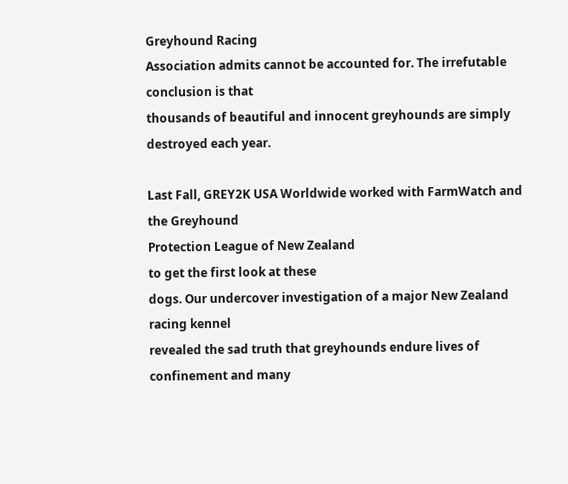Greyhound Racing
Association admits cannot be accounted for. The irrefutable conclusion is that
thousands of beautiful and innocent greyhounds are simply destroyed each year.

Last Fall, GREY2K USA Worldwide worked with FarmWatch and the Greyhound
Protection League of New Zealand
to get the first look at these
dogs. Our undercover investigation of a major New Zealand racing kennel
revealed the sad truth that greyhounds endure lives of confinement and many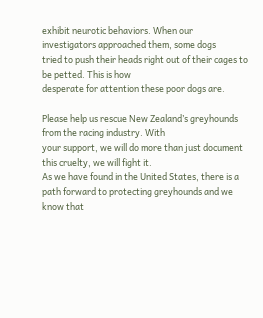exhibit neurotic behaviors. When our investigators approached them, some dogs
tried to push their heads right out of their cages to be petted. This is how
desperate for attention these poor dogs are.

Please help us rescue New Zealand’s greyhounds from the racing industry. With
your support, we will do more than just document this cruelty, we will fight it.
As we have found in the United States, there is a path forward to protecting greyhounds and we know that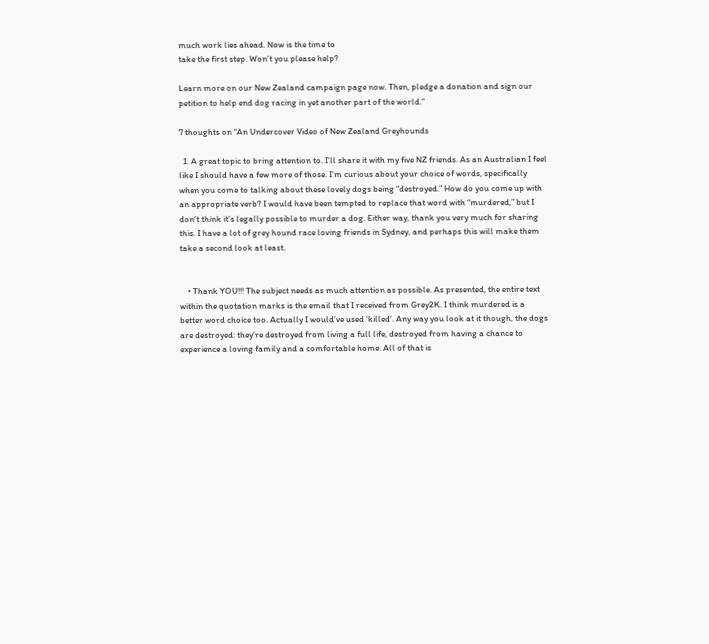much work lies ahead. Now is the time to
take the first step. Won’t you please help?

Learn more on our New Zealand campaign page now. Then, pledge a donation and sign our petition to help end dog racing in yet another part of the world.”

7 thoughts on “An Undercover Video of New Zealand Greyhounds

  1. A great topic to bring attention to. I’ll share it with my five NZ friends. As an Australian I feel like I should have a few more of those. I’m curious about your choice of words, specifically when you come to talking about these lovely dogs being “destroyed.” How do you come up with an appropriate verb? I would have been tempted to replace that word with “murdered,” but I don’t think it’s legally possible to murder a dog. Either way, thank you very much for sharing this. I have a lot of grey hound race loving friends in Sydney, and perhaps this will make them take a second look at least.


    • Thank YOU!!! The subject needs as much attention as possible. As presented, the entire text within the quotation marks is the email that I received from Grey2K. I think murdered is a better word choice too. Actually I would’ve used ‘killed’. Any way you look at it though, the dogs are destroyed: they’re destroyed from living a full life, destroyed from having a chance to experience a loving family and a comfortable home. All of that is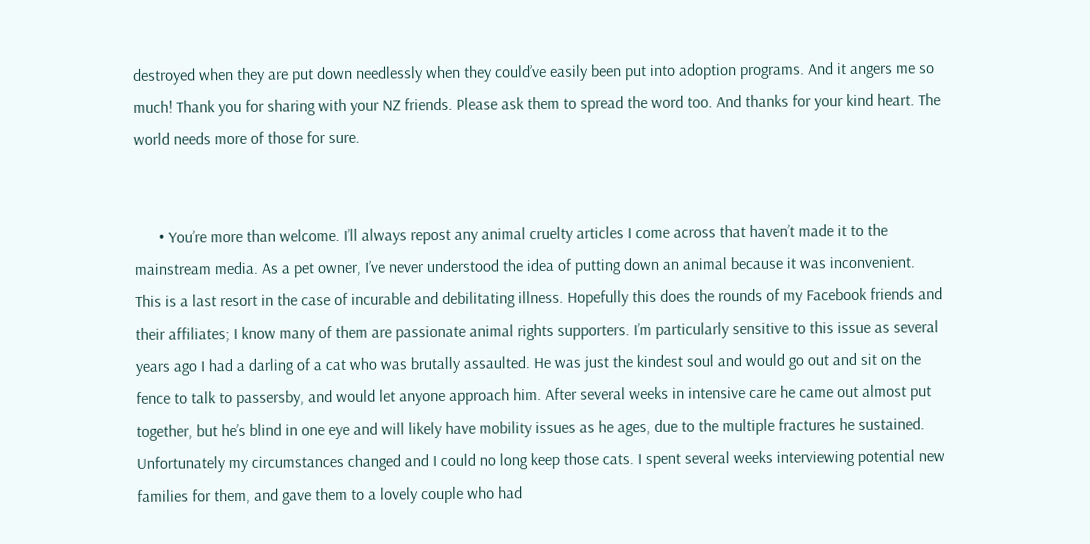destroyed when they are put down needlessly when they could’ve easily been put into adoption programs. And it angers me so much! Thank you for sharing with your NZ friends. Please ask them to spread the word too. And thanks for your kind heart. The world needs more of those for sure.


      • You’re more than welcome. I’ll always repost any animal cruelty articles I come across that haven’t made it to the mainstream media. As a pet owner, I’ve never understood the idea of putting down an animal because it was inconvenient. This is a last resort in the case of incurable and debilitating illness. Hopefully this does the rounds of my Facebook friends and their affiliates; I know many of them are passionate animal rights supporters. I’m particularly sensitive to this issue as several years ago I had a darling of a cat who was brutally assaulted. He was just the kindest soul and would go out and sit on the fence to talk to passersby, and would let anyone approach him. After several weeks in intensive care he came out almost put together, but he’s blind in one eye and will likely have mobility issues as he ages, due to the multiple fractures he sustained. Unfortunately my circumstances changed and I could no long keep those cats. I spent several weeks interviewing potential new families for them, and gave them to a lovely couple who had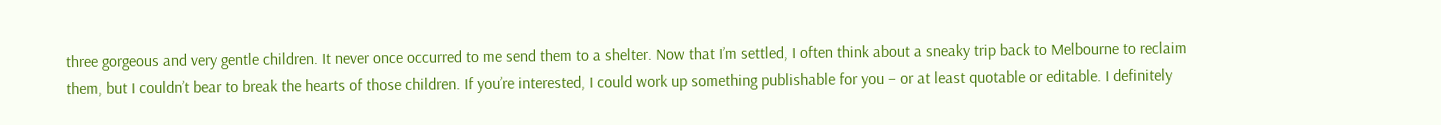three gorgeous and very gentle children. It never once occurred to me send them to a shelter. Now that I’m settled, I often think about a sneaky trip back to Melbourne to reclaim them, but I couldn’t bear to break the hearts of those children. If you’re interested, I could work up something publishable for you – or at least quotable or editable. I definitely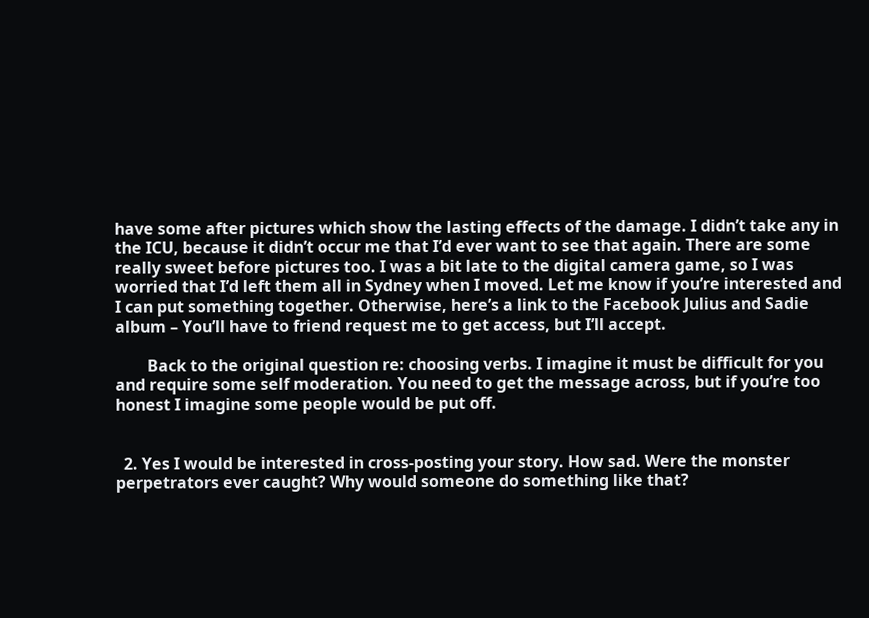have some after pictures which show the lasting effects of the damage. I didn’t take any in the ICU, because it didn’t occur me that I’d ever want to see that again. There are some really sweet before pictures too. I was a bit late to the digital camera game, so I was worried that I’d left them all in Sydney when I moved. Let me know if you’re interested and I can put something together. Otherwise, here’s a link to the Facebook Julius and Sadie album – You’ll have to friend request me to get access, but I’ll accept.

        Back to the original question re: choosing verbs. I imagine it must be difficult for you and require some self moderation. You need to get the message across, but if you’re too honest I imagine some people would be put off.


  2. Yes I would be interested in cross-posting your story. How sad. Were the monster perpetrators ever caught? Why would someone do something like that?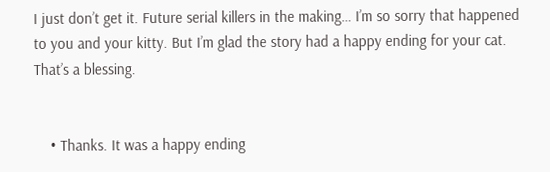I just don’t get it. Future serial killers in the making… I’m so sorry that happened to you and your kitty. But I’m glad the story had a happy ending for your cat. That’s a blessing.


    • Thanks. It was a happy ending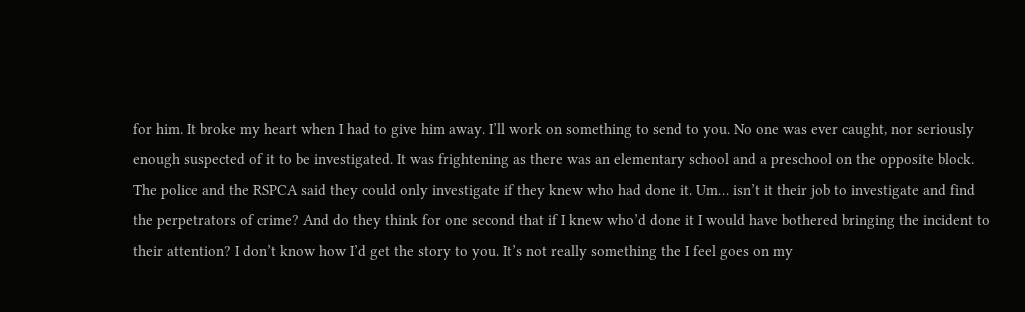for him. It broke my heart when I had to give him away. I’ll work on something to send to you. No one was ever caught, nor seriously enough suspected of it to be investigated. It was frightening as there was an elementary school and a preschool on the opposite block. The police and the RSPCA said they could only investigate if they knew who had done it. Um… isn’t it their job to investigate and find the perpetrators of crime? And do they think for one second that if I knew who’d done it I would have bothered bringing the incident to their attention? I don’t know how I’d get the story to you. It’s not really something the I feel goes on my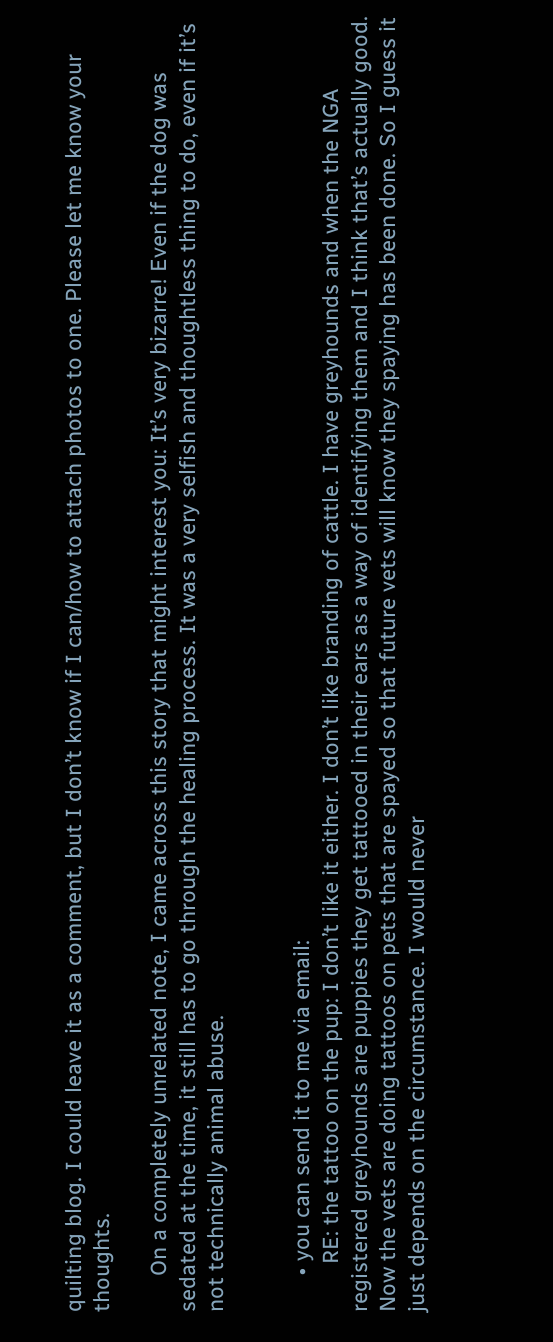quilting blog. I could leave it as a comment, but I don’t know if I can/how to attach photos to one. Please let me know your thoughts.

      On a completely unrelated note, I came across this story that might interest you: It’s very bizarre! Even if the dog was sedated at the time, it still has to go through the healing process. It was a very selfish and thoughtless thing to do, even if it’s not technically animal abuse.


      • you can send it to me via email:
        RE: the tattoo on the pup: I don’t like it either. I don’t like branding of cattle. I have greyhounds and when the NGA registered greyhounds are puppies they get tattooed in their ears as a way of identifying them and I think that’s actually good. Now the vets are doing tattoos on pets that are spayed so that future vets will know they spaying has been done. So I guess it just depends on the circumstance. I would never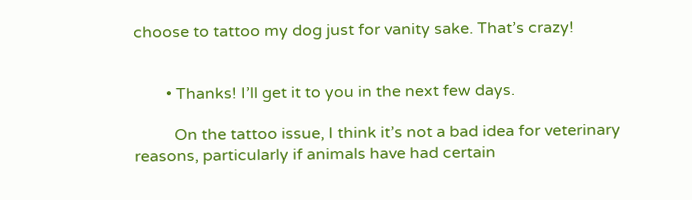choose to tattoo my dog just for vanity sake. That’s crazy!


        • Thanks! I’ll get it to you in the next few days.

          On the tattoo issue, I think it’s not a bad idea for veterinary reasons, particularly if animals have had certain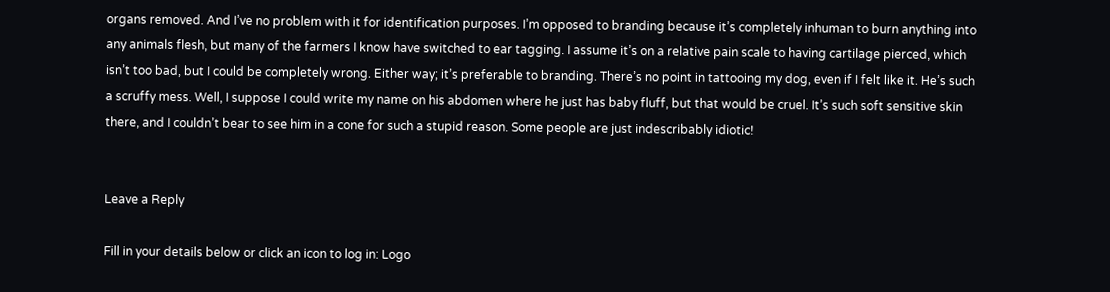organs removed. And I’ve no problem with it for identification purposes. I’m opposed to branding because it’s completely inhuman to burn anything into any animals flesh, but many of the farmers I know have switched to ear tagging. I assume it’s on a relative pain scale to having cartilage pierced, which isn’t too bad, but I could be completely wrong. Either way; it’s preferable to branding. There’s no point in tattooing my dog, even if I felt like it. He’s such a scruffy mess. Well, I suppose I could write my name on his abdomen where he just has baby fluff, but that would be cruel. It’s such soft sensitive skin there, and I couldn’t bear to see him in a cone for such a stupid reason. Some people are just indescribably idiotic!


Leave a Reply

Fill in your details below or click an icon to log in: Logo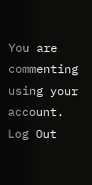You are commenting using your account. Log Out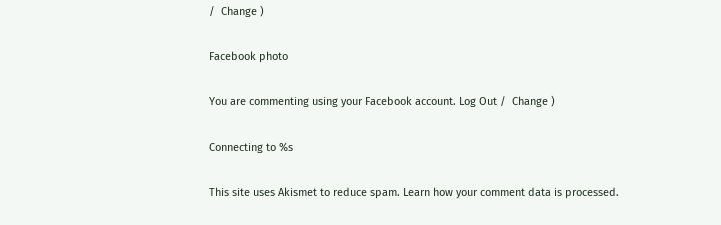/  Change )

Facebook photo

You are commenting using your Facebook account. Log Out /  Change )

Connecting to %s

This site uses Akismet to reduce spam. Learn how your comment data is processed.